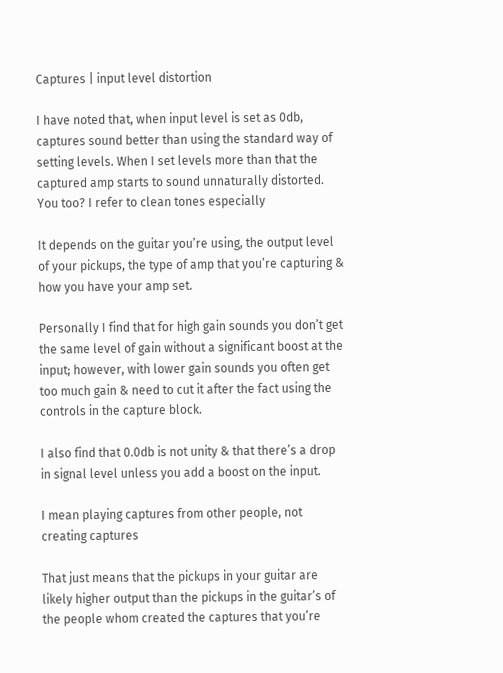Captures | input level distortion

I have noted that, when input level is set as 0db, captures sound better than using the standard way of setting levels. When I set levels more than that the captured amp starts to sound unnaturally distorted.
You too? I refer to clean tones especially

It depends on the guitar you’re using, the output level of your pickups, the type of amp that you’re capturing & how you have your amp set.

Personally I find that for high gain sounds you don’t get the same level of gain without a significant boost at the input; however, with lower gain sounds you often get too much gain & need to cut it after the fact using the controls in the capture block.

I also find that 0.0db is not unity & that there’s a drop in signal level unless you add a boost on the input.

I mean playing captures from other people, not creating captures

That just means that the pickups in your guitar are likely higher output than the pickups in the guitar’s of the people whom created the captures that you’re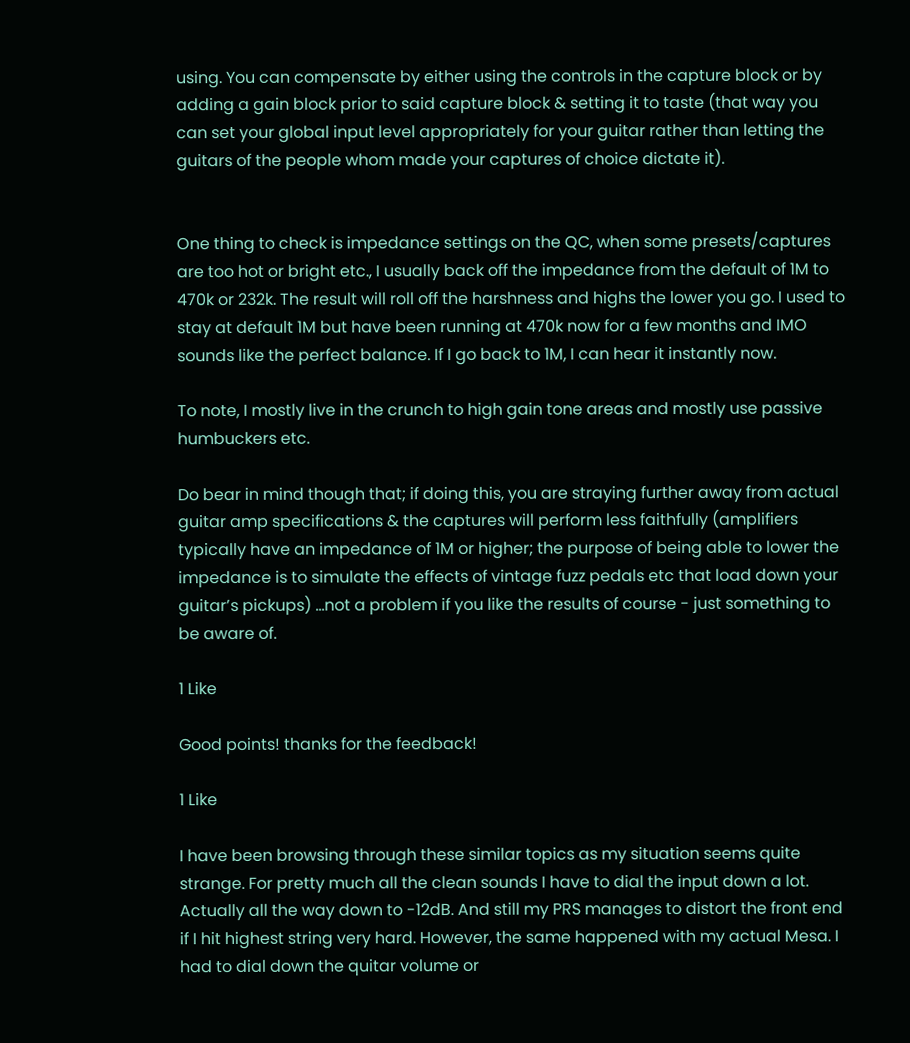using. You can compensate by either using the controls in the capture block or by adding a gain block prior to said capture block & setting it to taste (that way you can set your global input level appropriately for your guitar rather than letting the guitars of the people whom made your captures of choice dictate it).


One thing to check is impedance settings on the QC, when some presets/captures are too hot or bright etc., I usually back off the impedance from the default of 1M to 470k or 232k. The result will roll off the harshness and highs the lower you go. I used to stay at default 1M but have been running at 470k now for a few months and IMO sounds like the perfect balance. If I go back to 1M, I can hear it instantly now.

To note, I mostly live in the crunch to high gain tone areas and mostly use passive humbuckers etc.

Do bear in mind though that; if doing this, you are straying further away from actual guitar amp specifications & the captures will perform less faithfully (amplifiers typically have an impedance of 1M or higher; the purpose of being able to lower the impedance is to simulate the effects of vintage fuzz pedals etc that load down your guitar’s pickups) …not a problem if you like the results of course - just something to be aware of.

1 Like

Good points! thanks for the feedback!

1 Like

I have been browsing through these similar topics as my situation seems quite strange. For pretty much all the clean sounds I have to dial the input down a lot. Actually all the way down to -12dB. And still my PRS manages to distort the front end if I hit highest string very hard. However, the same happened with my actual Mesa. I had to dial down the quitar volume or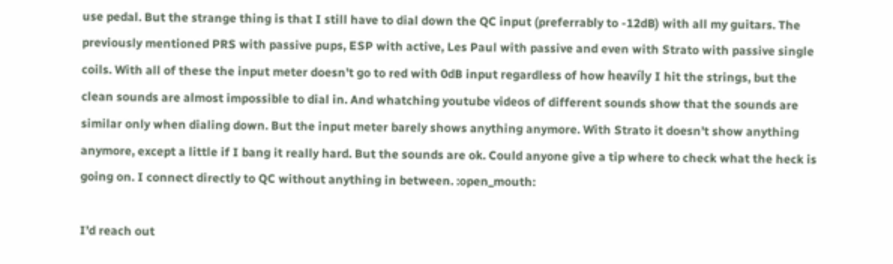use pedal. But the strange thing is that I still have to dial down the QC input (preferrably to -12dB) with all my guitars. The previously mentioned PRS with passive pups, ESP with active, Les Paul with passive and even with Strato with passive single coils. With all of these the input meter doesn’t go to red with 0dB input regardless of how heavíly I hit the strings, but the clean sounds are almost impossible to dial in. And whatching youtube videos of different sounds show that the sounds are similar only when dialing down. But the input meter barely shows anything anymore. With Strato it doesn’t show anything anymore, except a little if I bang it really hard. But the sounds are ok. Could anyone give a tip where to check what the heck is going on. I connect directly to QC without anything in between. :open_mouth:

I’d reach out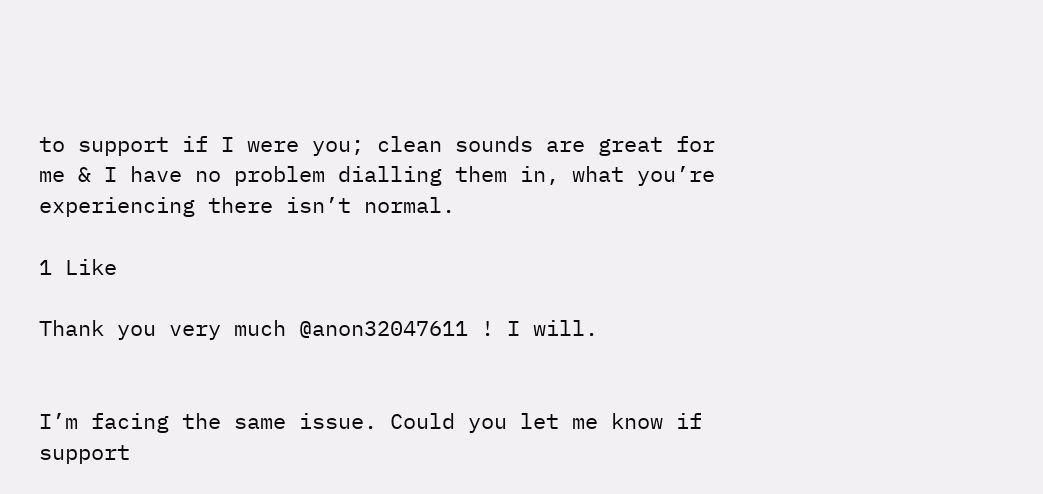to support if I were you; clean sounds are great for me & I have no problem dialling them in, what you’re experiencing there isn’t normal.

1 Like

Thank you very much @anon32047611 ! I will.


I’m facing the same issue. Could you let me know if support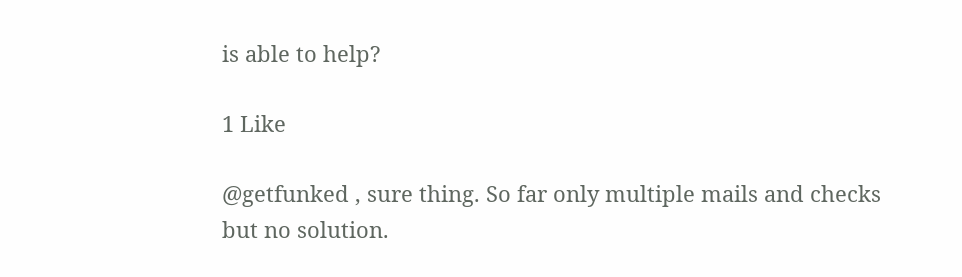is able to help?

1 Like

@getfunked , sure thing. So far only multiple mails and checks but no solution.